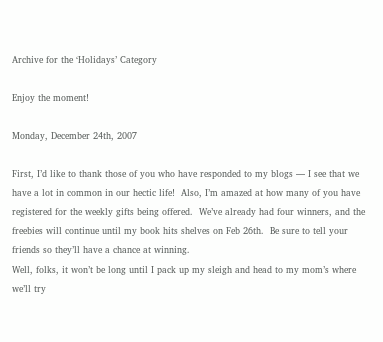Archive for the ‘Holidays’ Category

Enjoy the moment!

Monday, December 24th, 2007

First, I’d like to thank those of you who have responded to my blogs — I see that we have a lot in common in our hectic life!  Also, I’m amazed at how many of you have registered for the weekly gifts being offered.  We’ve already had four winners, and the freebies will continue until my book hits shelves on Feb 26th.  Be sure to tell your friends so they’ll have a chance at winning.
Well, folks, it won’t be long until I pack up my sleigh and head to my mom’s where we’ll try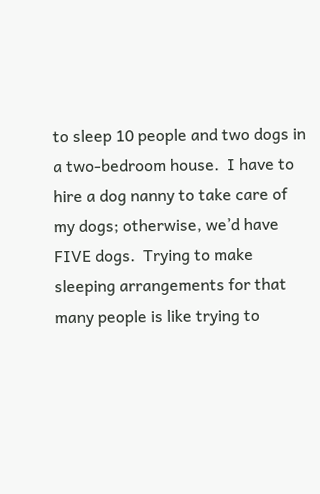to sleep 10 people and two dogs in a two-bedroom house.  I have to hire a dog nanny to take care of my dogs; otherwise, we’d have FIVE dogs.  Trying to make sleeping arrangements for that many people is like trying to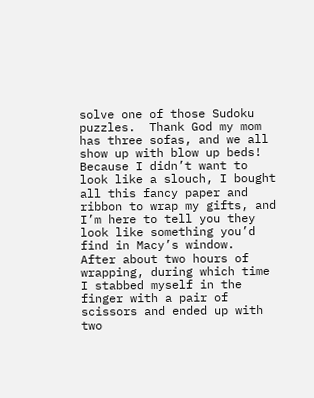solve one of those Sudoku puzzles.  Thank God my mom has three sofas, and we all show up with blow up beds!
Because I didn’t want to look like a slouch, I bought all this fancy paper and ribbon to wrap my gifts, and I’m here to tell you they look like something you’d find in Macy’s window.  After about two hours of wrapping, during which time I stabbed myself in the finger with a pair of scissors and ended up with two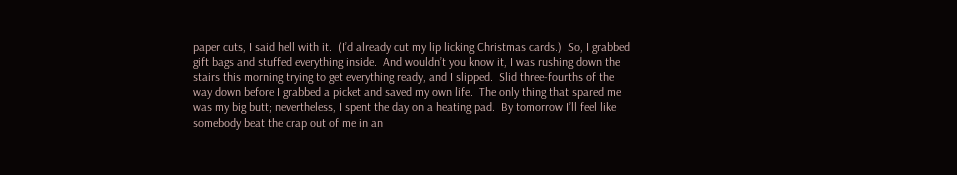paper cuts, I said hell with it.  (I’d already cut my lip licking Christmas cards.)  So, I grabbed gift bags and stuffed everything inside.  And wouldn’t you know it, I was rushing down the stairs this morning trying to get everything ready, and I slipped.  Slid three-fourths of the way down before I grabbed a picket and saved my own life.  The only thing that spared me was my big butt; nevertheless, I spent the day on a heating pad.  By tomorrow I’ll feel like somebody beat the crap out of me in an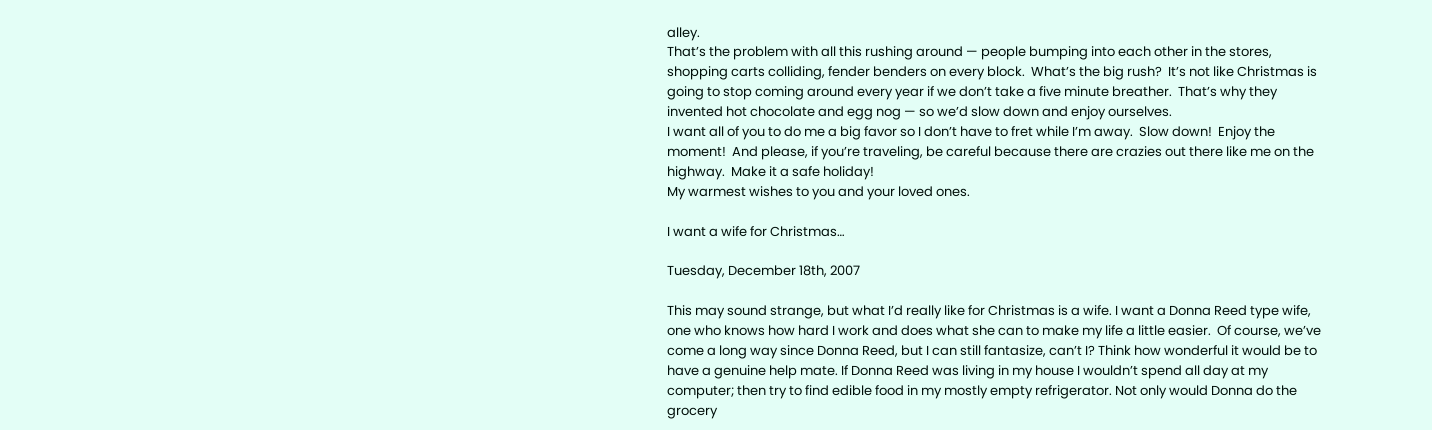alley.
That’s the problem with all this rushing around — people bumping into each other in the stores, shopping carts colliding, fender benders on every block.  What’s the big rush?  It’s not like Christmas is going to stop coming around every year if we don’t take a five minute breather.  That’s why they invented hot chocolate and egg nog — so we’d slow down and enjoy ourselves.
I want all of you to do me a big favor so I don’t have to fret while I’m away.  Slow down!  Enjoy the moment!  And please, if you’re traveling, be careful because there are crazies out there like me on the highway.  Make it a safe holiday!
My warmest wishes to you and your loved ones.

I want a wife for Christmas…

Tuesday, December 18th, 2007

This may sound strange, but what I’d really like for Christmas is a wife. I want a Donna Reed type wife, one who knows how hard I work and does what she can to make my life a little easier.  Of course, we’ve come a long way since Donna Reed, but I can still fantasize, can’t I? Think how wonderful it would be to have a genuine help mate. If Donna Reed was living in my house I wouldn’t spend all day at my computer; then try to find edible food in my mostly empty refrigerator. Not only would Donna do the grocery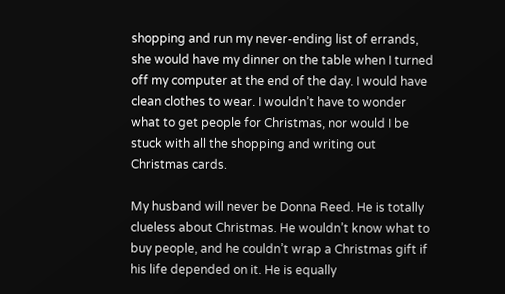shopping and run my never-ending list of errands, she would have my dinner on the table when I turned off my computer at the end of the day. I would have clean clothes to wear. I wouldn’t have to wonder what to get people for Christmas, nor would I be stuck with all the shopping and writing out Christmas cards.

My husband will never be Donna Reed. He is totally clueless about Christmas. He wouldn’t know what to buy people, and he couldn’t wrap a Christmas gift if his life depended on it. He is equally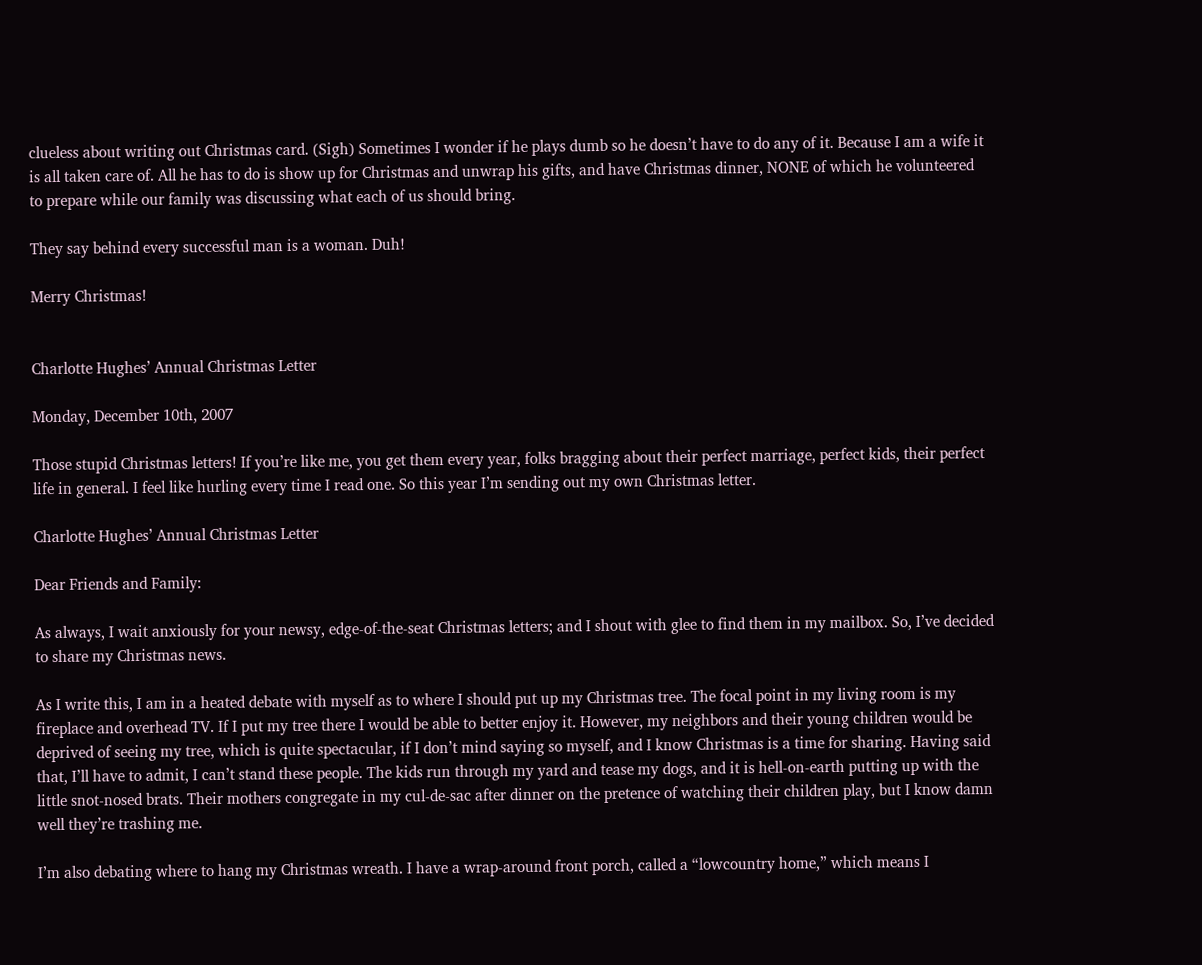clueless about writing out Christmas card. (Sigh) Sometimes I wonder if he plays dumb so he doesn’t have to do any of it. Because I am a wife it is all taken care of. All he has to do is show up for Christmas and unwrap his gifts, and have Christmas dinner, NONE of which he volunteered to prepare while our family was discussing what each of us should bring.

They say behind every successful man is a woman. Duh!

Merry Christmas!


Charlotte Hughes’ Annual Christmas Letter

Monday, December 10th, 2007

Those stupid Christmas letters! If you’re like me, you get them every year, folks bragging about their perfect marriage, perfect kids, their perfect life in general. I feel like hurling every time I read one. So this year I’m sending out my own Christmas letter.

Charlotte Hughes’ Annual Christmas Letter

Dear Friends and Family:

As always, I wait anxiously for your newsy, edge-of-the-seat Christmas letters; and I shout with glee to find them in my mailbox. So, I’ve decided to share my Christmas news.

As I write this, I am in a heated debate with myself as to where I should put up my Christmas tree. The focal point in my living room is my fireplace and overhead TV. If I put my tree there I would be able to better enjoy it. However, my neighbors and their young children would be deprived of seeing my tree, which is quite spectacular, if I don’t mind saying so myself, and I know Christmas is a time for sharing. Having said that, I’ll have to admit, I can’t stand these people. The kids run through my yard and tease my dogs, and it is hell-on-earth putting up with the little snot-nosed brats. Their mothers congregate in my cul-de-sac after dinner on the pretence of watching their children play, but I know damn well they’re trashing me.

I’m also debating where to hang my Christmas wreath. I have a wrap-around front porch, called a “lowcountry home,” which means I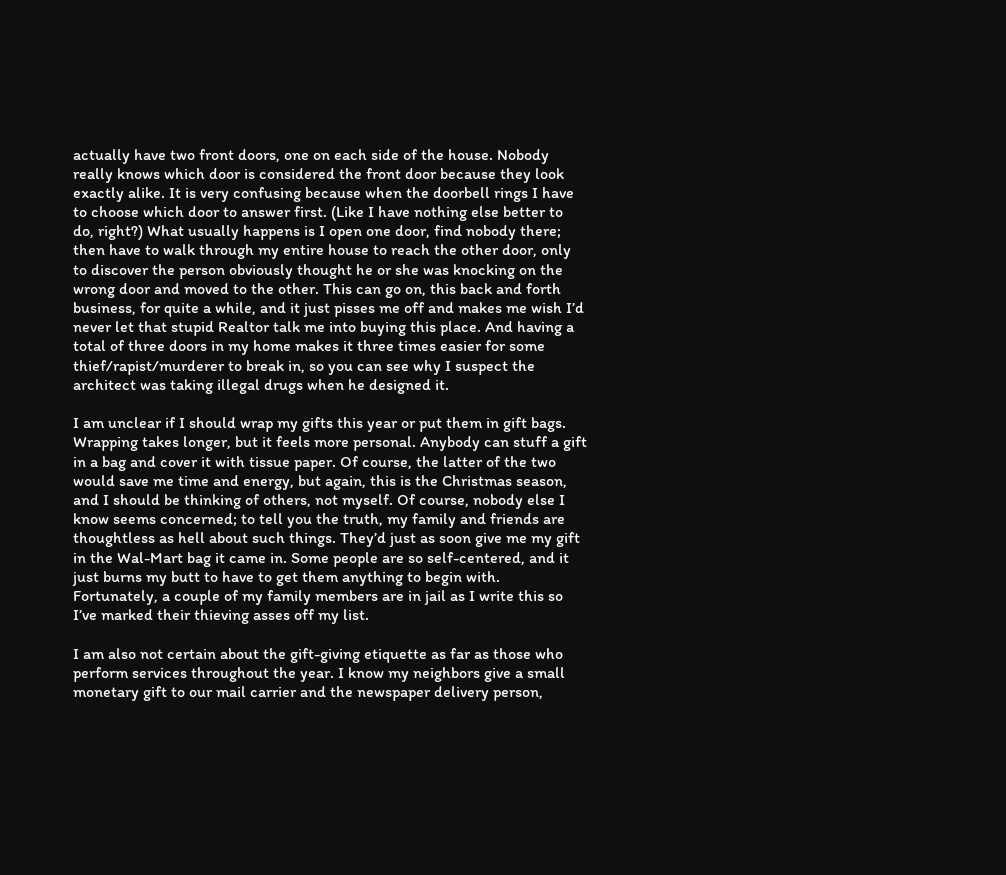actually have two front doors, one on each side of the house. Nobody really knows which door is considered the front door because they look exactly alike. It is very confusing because when the doorbell rings I have to choose which door to answer first. (Like I have nothing else better to do, right?) What usually happens is I open one door, find nobody there; then have to walk through my entire house to reach the other door, only to discover the person obviously thought he or she was knocking on the wrong door and moved to the other. This can go on, this back and forth business, for quite a while, and it just pisses me off and makes me wish I’d never let that stupid Realtor talk me into buying this place. And having a total of three doors in my home makes it three times easier for some thief/rapist/murderer to break in, so you can see why I suspect the architect was taking illegal drugs when he designed it.

I am unclear if I should wrap my gifts this year or put them in gift bags. Wrapping takes longer, but it feels more personal. Anybody can stuff a gift in a bag and cover it with tissue paper. Of course, the latter of the two would save me time and energy, but again, this is the Christmas season, and I should be thinking of others, not myself. Of course, nobody else I know seems concerned; to tell you the truth, my family and friends are thoughtless as hell about such things. They’d just as soon give me my gift in the Wal-Mart bag it came in. Some people are so self-centered, and it just burns my butt to have to get them anything to begin with. Fortunately, a couple of my family members are in jail as I write this so I’ve marked their thieving asses off my list.

I am also not certain about the gift-giving etiquette as far as those who perform services throughout the year. I know my neighbors give a small monetary gift to our mail carrier and the newspaper delivery person,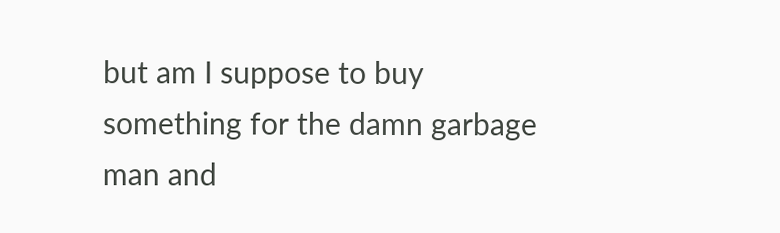but am I suppose to buy something for the damn garbage man and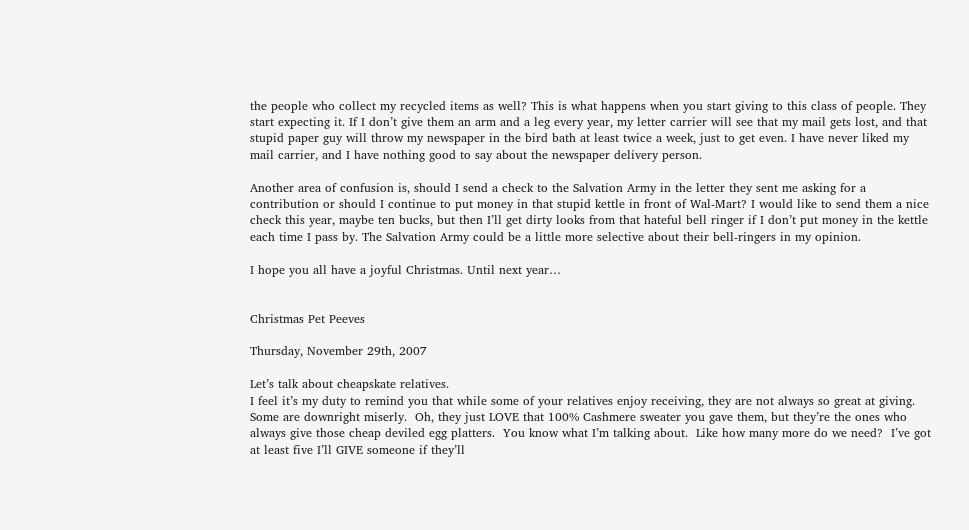the people who collect my recycled items as well? This is what happens when you start giving to this class of people. They start expecting it. If I don’t give them an arm and a leg every year, my letter carrier will see that my mail gets lost, and that stupid paper guy will throw my newspaper in the bird bath at least twice a week, just to get even. I have never liked my mail carrier, and I have nothing good to say about the newspaper delivery person.

Another area of confusion is, should I send a check to the Salvation Army in the letter they sent me asking for a contribution or should I continue to put money in that stupid kettle in front of Wal-Mart? I would like to send them a nice check this year, maybe ten bucks, but then I’ll get dirty looks from that hateful bell ringer if I don’t put money in the kettle each time I pass by. The Salvation Army could be a little more selective about their bell-ringers in my opinion.

I hope you all have a joyful Christmas. Until next year…


Christmas Pet Peeves

Thursday, November 29th, 2007

Let’s talk about cheapskate relatives.
I feel it’s my duty to remind you that while some of your relatives enjoy receiving, they are not always so great at giving.  Some are downright miserly.  Oh, they just LOVE that 100% Cashmere sweater you gave them, but they’re the ones who always give those cheap deviled egg platters.  You know what I’m talking about.  Like how many more do we need?  I’ve got at least five I’ll GIVE someone if they’ll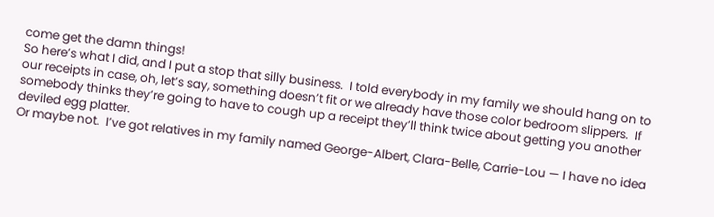come get the damn things!
So here’s what I did, and I put a stop that silly business.  I told everybody in my family we should hang on to our receipts in case, oh, let’s say, something doesn’t fit or we already have those color bedroom slippers.  If somebody thinks they’re going to have to cough up a receipt they’ll think twice about getting you another deviled egg platter.
Or maybe not.  I’ve got relatives in my family named George-Albert, Clara-Belle, Carrie-Lou — I have no idea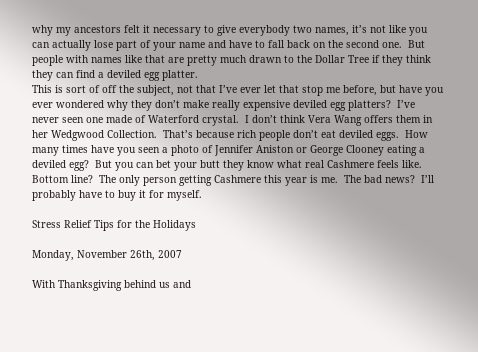why my ancestors felt it necessary to give everybody two names, it’s not like you can actually lose part of your name and have to fall back on the second one.  But people with names like that are pretty much drawn to the Dollar Tree if they think they can find a deviled egg platter.
This is sort of off the subject, not that I’ve ever let that stop me before, but have you ever wondered why they don’t make really expensive deviled egg platters?  I’ve never seen one made of Waterford crystal.  I don’t think Vera Wang offers them in her Wedgwood Collection.  That’s because rich people don’t eat deviled eggs.  How many times have you seen a photo of Jennifer Aniston or George Clooney eating a deviled egg?  But you can bet your butt they know what real Cashmere feels like.
Bottom line?  The only person getting Cashmere this year is me.  The bad news?  I’ll probably have to buy it for myself.

Stress Relief Tips for the Holidays

Monday, November 26th, 2007

With Thanksgiving behind us and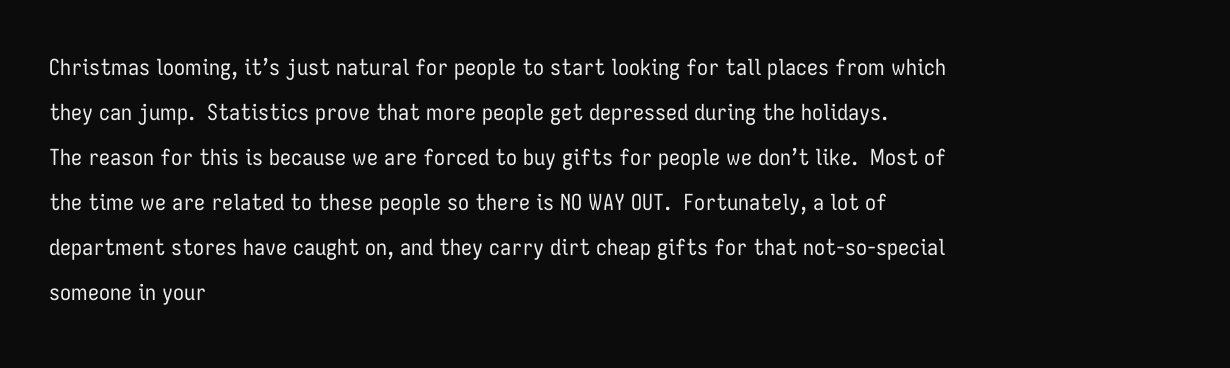Christmas looming, it’s just natural for people to start looking for tall places from which they can jump.  Statistics prove that more people get depressed during the holidays.
The reason for this is because we are forced to buy gifts for people we don’t like.  Most of the time we are related to these people so there is NO WAY OUT.  Fortunately, a lot of department stores have caught on, and they carry dirt cheap gifts for that not-so-special someone in your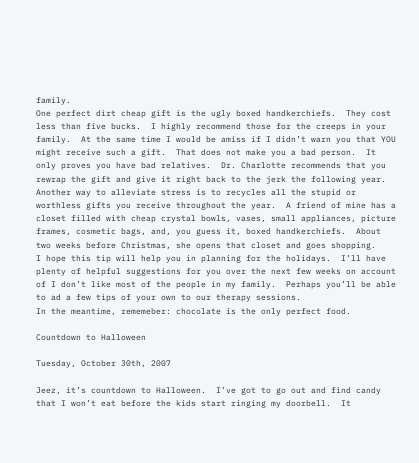family.
One perfect dirt cheap gift is the ugly boxed handkerchiefs.  They cost less than five bucks.  I highly recommend those for the creeps in your family.  At the same time I would be amiss if I didn’t warn you that YOU might receive such a gift.  That does not make you a bad person.  It only proves you have bad relatives.  Dr. Charlotte recommends that you rewrap the gift and give it right back to the jerk the following year.
Another way to alleviate stress is to recycles all the stupid or worthless gifts you receive throughout the year.  A friend of mine has a closet filled with cheap crystal bowls, vases, small appliances, picture frames, cosmetic bags, and, you guess it, boxed handkerchiefs.  About two weeks before Christmas, she opens that closet and goes shopping.
I hope this tip will help you in planning for the holidays.  I’ll have plenty of helpful suggestions for you over the next few weeks on account of I don’t like most of the people in my family.  Perhaps you’ll be able to ad a few tips of your own to our therapy sessions.
In the meantime, rememeber: chocolate is the only perfect food.

Countdown to Halloween

Tuesday, October 30th, 2007

Jeez, it’s countdown to Halloween.  I’ve got to go out and find candy that I won’t eat before the kids start ringing my doorbell.  It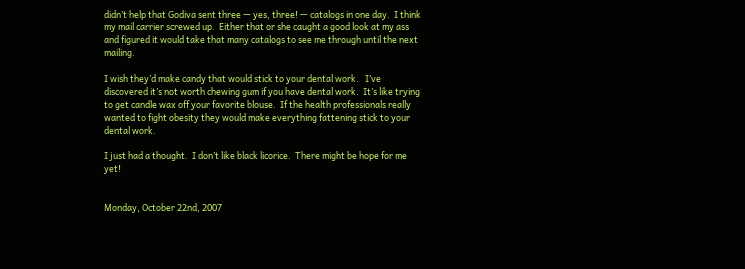didn’t help that Godiva sent three — yes, three! — catalogs in one day.  I think my mail carrier screwed up.  Either that or she caught a good look at my ass and figured it would take that many catalogs to see me through until the next mailing.

I wish they’d make candy that would stick to your dental work.   I’ve discovered it’s not worth chewing gum if you have dental work.  It’s like trying to get candle wax off your favorite blouse.  If the health professionals really wanted to fight obesity they would make everything fattening stick to your dental work.

I just had a thought.  I don’t like black licorice.  There might be hope for me yet!


Monday, October 22nd, 2007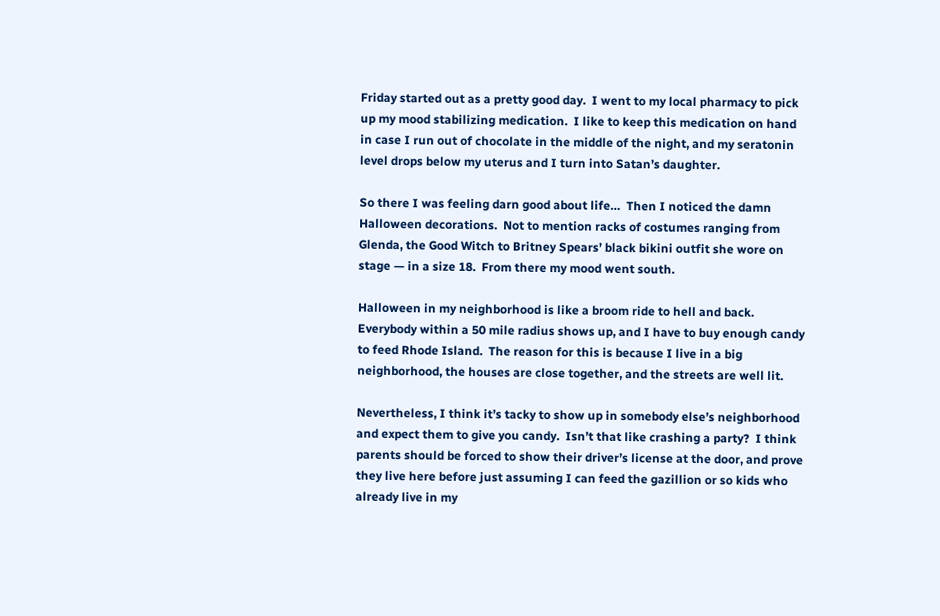Friday started out as a pretty good day.  I went to my local pharmacy to pick up my mood stabilizing medication.  I like to keep this medication on hand in case I run out of chocolate in the middle of the night, and my seratonin level drops below my uterus and I turn into Satan’s daughter.

So there I was feeling darn good about life…  Then I noticed the damn Halloween decorations.  Not to mention racks of costumes ranging from Glenda, the Good Witch to Britney Spears’ black bikini outfit she wore on stage — in a size 18.  From there my mood went south.

Halloween in my neighborhood is like a broom ride to hell and back.  Everybody within a 50 mile radius shows up, and I have to buy enough candy to feed Rhode Island.  The reason for this is because I live in a big neighborhood, the houses are close together, and the streets are well lit.

Nevertheless, I think it’s tacky to show up in somebody else’s neighborhood and expect them to give you candy.  Isn’t that like crashing a party?  I think parents should be forced to show their driver’s license at the door, and prove they live here before just assuming I can feed the gazillion or so kids who already live in my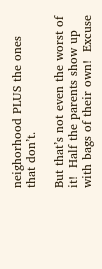neighorhood PLUS the ones that don’t.

But that’s not even the worst of it!  Half the parents show up with bags of their own!  Excuse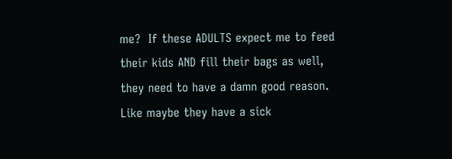me?  If these ADULTS expect me to feed their kids AND fill their bags as well, they need to have a damn good reason.  Like maybe they have a sick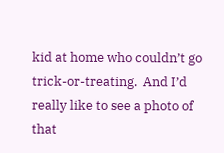kid at home who couldn’t go trick-or-treating.  And I’d really like to see a photo of that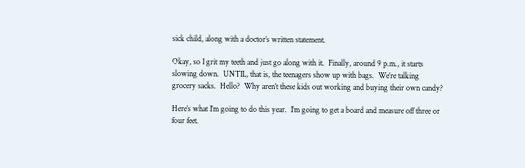sick child, along with a doctor’s written statement.

Okay, so I grit my teeth and just go along with it.  Finally, around 9 p.m., it starts slowing down.  UNTIL, that is, the teenagers show up with bags.  We’re talking grocery sacks.  Hello?  Why aren’t these kids out working and buying their own candy?

Here’s what I’m going to do this year.  I’m going to get a board and measure off three or four feet.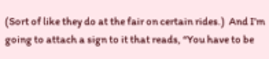(Sort of like they do at the fair on certain rides.)  And I’m going to attach a sign to it that reads, “You have to be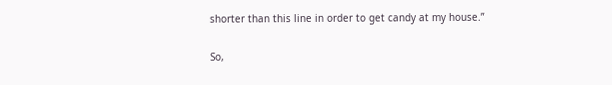shorter than this line in order to get candy at my house.”

So,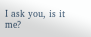I ask you, is it me?